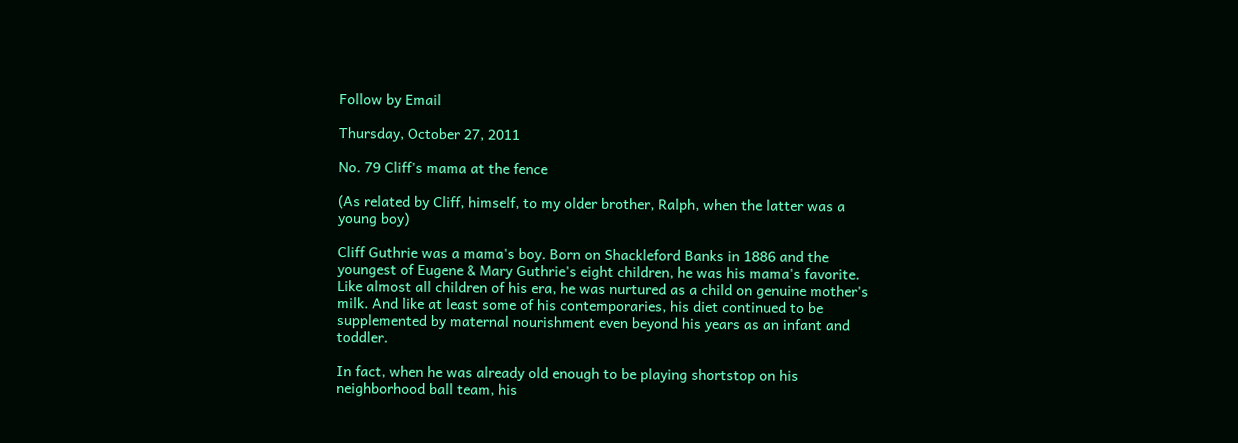Follow by Email

Thursday, October 27, 2011

No. 79 Cliff's mama at the fence

(As related by Cliff, himself, to my older brother, Ralph, when the latter was a young boy)

Cliff Guthrie was a mama's boy. Born on Shackleford Banks in 1886 and the youngest of Eugene & Mary Guthrie's eight children, he was his mama's favorite. Like almost all children of his era, he was nurtured as a child on genuine mother's milk. And like at least some of his contemporaries, his diet continued to be supplemented by maternal nourishment even beyond his years as an infant and toddler.

In fact, when he was already old enough to be playing shortstop on his neighborhood ball team, his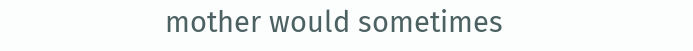mother would sometimes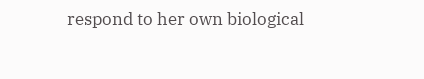respond to her own biological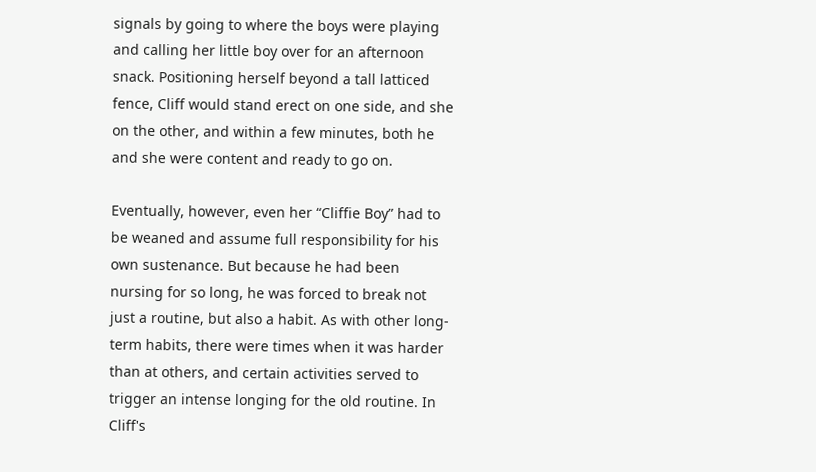signals by going to where the boys were playing and calling her little boy over for an afternoon snack. Positioning herself beyond a tall latticed fence, Cliff would stand erect on one side, and she on the other, and within a few minutes, both he and she were content and ready to go on.

Eventually, however, even her “Cliffie Boy” had to be weaned and assume full responsibility for his own sustenance. But because he had been nursing for so long, he was forced to break not just a routine, but also a habit. As with other long-term habits, there were times when it was harder than at others, and certain activities served to trigger an intense longing for the old routine. In Cliff's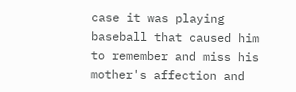case it was playing baseball that caused him to remember and miss his mother's affection and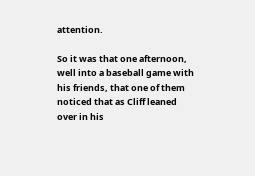attention.

So it was that one afternoon, well into a baseball game with his friends, that one of them noticed that as Cliff leaned over in his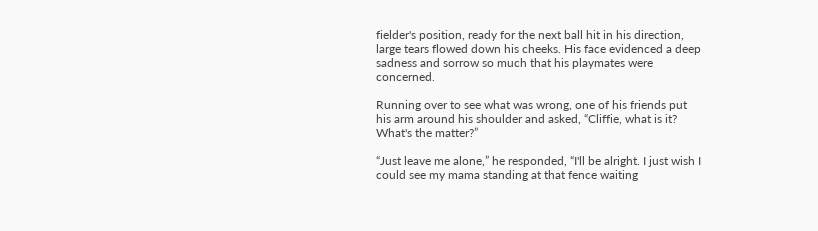fielder's position, ready for the next ball hit in his direction, large tears flowed down his cheeks. His face evidenced a deep sadness and sorrow so much that his playmates were concerned.

Running over to see what was wrong, one of his friends put his arm around his shoulder and asked, “Cliffie, what is it? What's the matter?”

“Just leave me alone,” he responded, “I'll be alright. I just wish I could see my mama standing at that fence waiting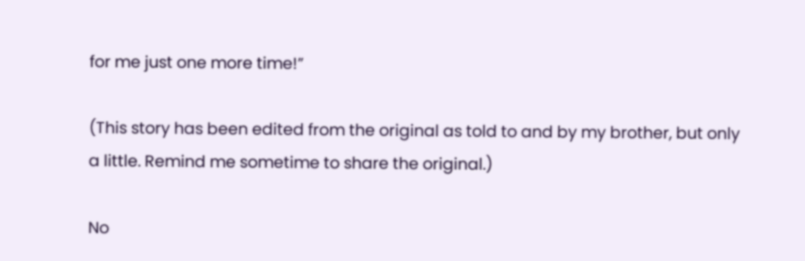for me just one more time!”

(This story has been edited from the original as told to and by my brother, but only a little. Remind me sometime to share the original.)

No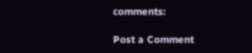comments:

Post a Comment